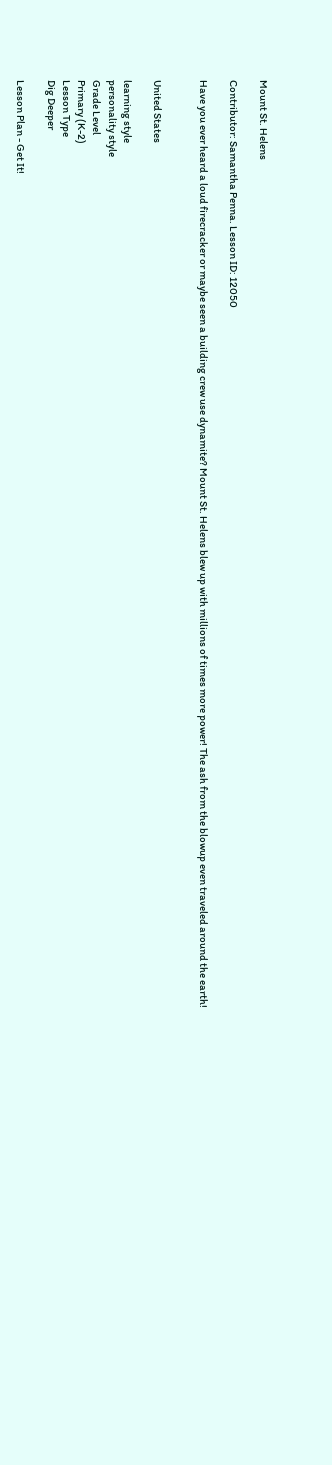Mount St. Helens

Contributor: Samantha Penna. Lesson ID: 12050

Have you ever heard a loud firecracker or maybe seen a building crew use dynamite? Mount St. Helens blew up with millions of times more power! The ash from the blowup even traveled around the earth!


United States

learning style
personality style
Grade Level
Primary (K-2)
Lesson Type
Dig Deeper

Lesson Plan - Get It!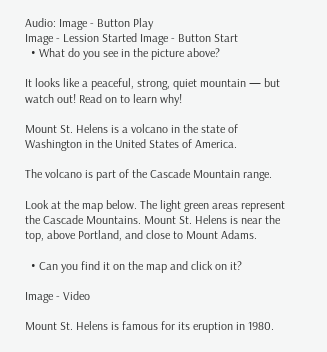Audio: Image - Button Play
Image - Lession Started Image - Button Start
  • What do you see in the picture above?

It looks like a peaceful, strong, quiet mountain — but watch out! Read on to learn why!

Mount St. Helens is a volcano in the state of Washington in the United States of America.

The volcano is part of the Cascade Mountain range.

Look at the map below. The light green areas represent the Cascade Mountains. Mount St. Helens is near the top, above Portland, and close to Mount Adams.

  • Can you find it on the map and click on it?

Image - Video

Mount St. Helens is famous for its eruption in 1980.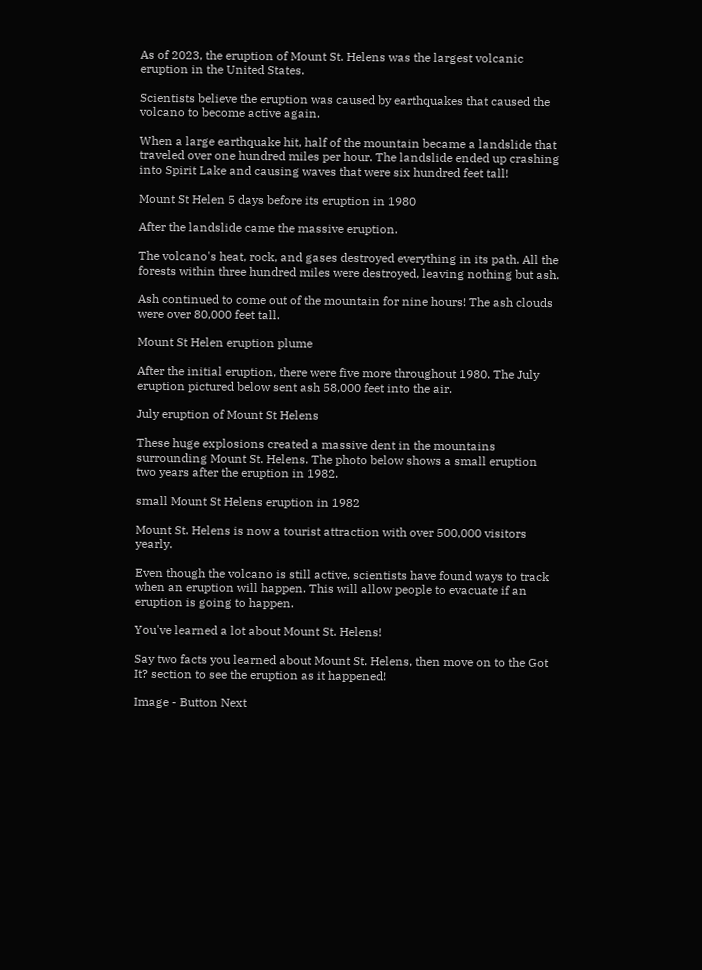As of 2023, the eruption of Mount St. Helens was the largest volcanic eruption in the United States.

Scientists believe the eruption was caused by earthquakes that caused the volcano to become active again.

When a large earthquake hit, half of the mountain became a landslide that traveled over one hundred miles per hour. The landslide ended up crashing into Spirit Lake and causing waves that were six hundred feet tall!

Mount St Helen 5 days before its eruption in 1980

After the landslide came the massive eruption.

The volcano's heat, rock, and gases destroyed everything in its path. All the forests within three hundred miles were destroyed, leaving nothing but ash.

Ash continued to come out of the mountain for nine hours! The ash clouds were over 80,000 feet tall.

Mount St Helen eruption plume

After the initial eruption, there were five more throughout 1980. The July eruption pictured below sent ash 58,000 feet into the air.

July eruption of Mount St Helens

These huge explosions created a massive dent in the mountains surrounding Mount St. Helens. The photo below shows a small eruption two years after the eruption in 1982.

small Mount St Helens eruption in 1982

Mount St. Helens is now a tourist attraction with over 500,000 visitors yearly.

Even though the volcano is still active, scientists have found ways to track when an eruption will happen. This will allow people to evacuate if an eruption is going to happen.

You've learned a lot about Mount St. Helens!

Say two facts you learned about Mount St. Helens, then move on to the Got It? section to see the eruption as it happened!

Image - Button Next